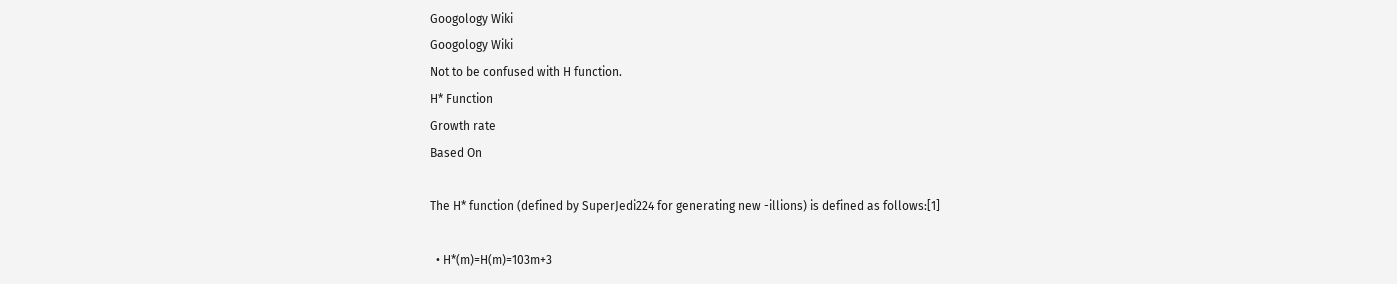Googology Wiki
Googology Wiki
Not to be confused with H function.
H* Function
Growth rate
Based On

The H* function (defined by SuperJedi224 for generating new -illions) is defined as follows:[1]

  • H*(m)=H(m)=103m+3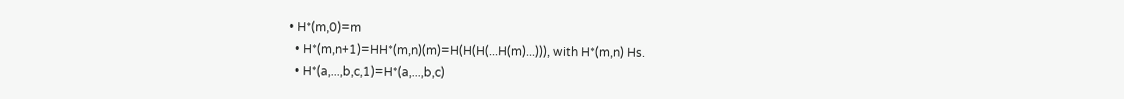• H*(m,0)=m
  • H*(m,n+1)=HH*(m,n)(m)=H(H(H(...H(m)...))), with H*(m,n) Hs.
  • H*(a,...,b,c,1)=H*(a,...,b,c)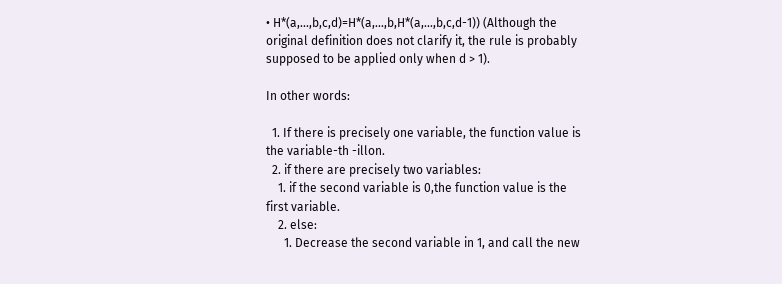• H*(a,...,b,c,d)=H*(a,...,b,H*(a,...,b,c,d-1)) (Although the original definition does not clarify it, the rule is probably supposed to be applied only when d > 1).

In other words:

  1. If there is precisely one variable, the function value is the variable-th -illon.
  2. if there are precisely two variables:
    1. if the second variable is 0,the function value is the first variable.
    2. else:
      1. Decrease the second variable in 1, and call the new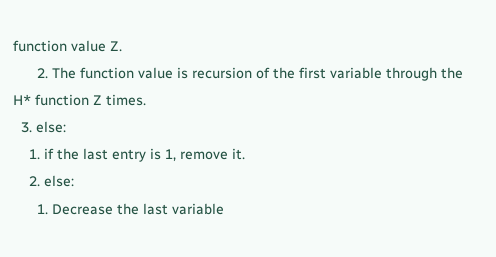function value Z.
      2. The function value is recursion of the first variable through the H* function Z times.
  3. else:
    1. if the last entry is 1, remove it.
    2. else:
      1. Decrease the last variable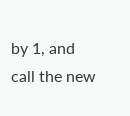by 1, and call the new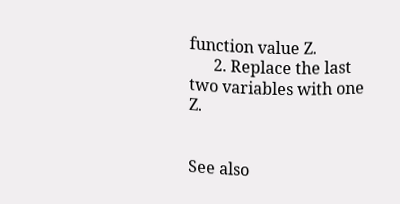function value Z.
      2. Replace the last two variables with one Z.


See also